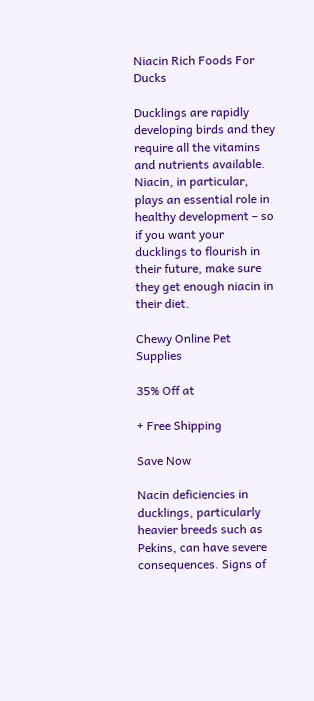Niacin Rich Foods For Ducks

Ducklings are rapidly developing birds and they require all the vitamins and nutrients available. Niacin, in particular, plays an essential role in healthy development – so if you want your ducklings to flourish in their future, make sure they get enough niacin in their diet.

Chewy Online Pet Supplies

35% Off at

+ Free Shipping

Save Now

Nacin deficiencies in ducklings, particularly heavier breeds such as Pekins, can have severe consequences. Signs of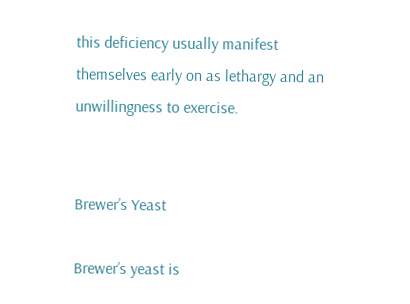this deficiency usually manifest themselves early on as lethargy and an unwillingness to exercise.


Brewer’s Yeast

Brewer’s yeast is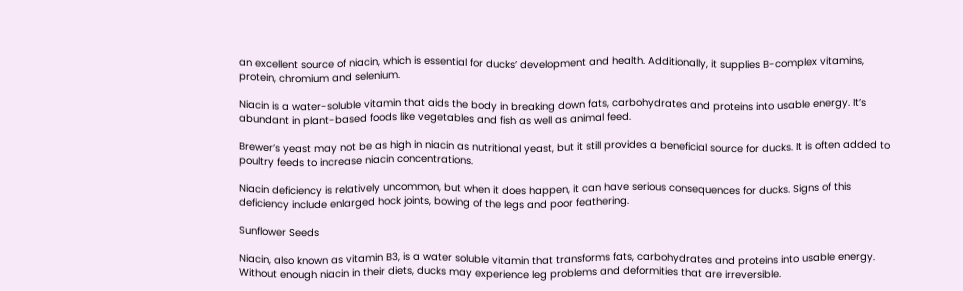an excellent source of niacin, which is essential for ducks’ development and health. Additionally, it supplies B-complex vitamins, protein, chromium and selenium.

Niacin is a water-soluble vitamin that aids the body in breaking down fats, carbohydrates and proteins into usable energy. It’s abundant in plant-based foods like vegetables and fish as well as animal feed.

Brewer’s yeast may not be as high in niacin as nutritional yeast, but it still provides a beneficial source for ducks. It is often added to poultry feeds to increase niacin concentrations.

Niacin deficiency is relatively uncommon, but when it does happen, it can have serious consequences for ducks. Signs of this deficiency include enlarged hock joints, bowing of the legs and poor feathering.

Sunflower Seeds

Niacin, also known as vitamin B3, is a water soluble vitamin that transforms fats, carbohydrates and proteins into usable energy. Without enough niacin in their diets, ducks may experience leg problems and deformities that are irreversible.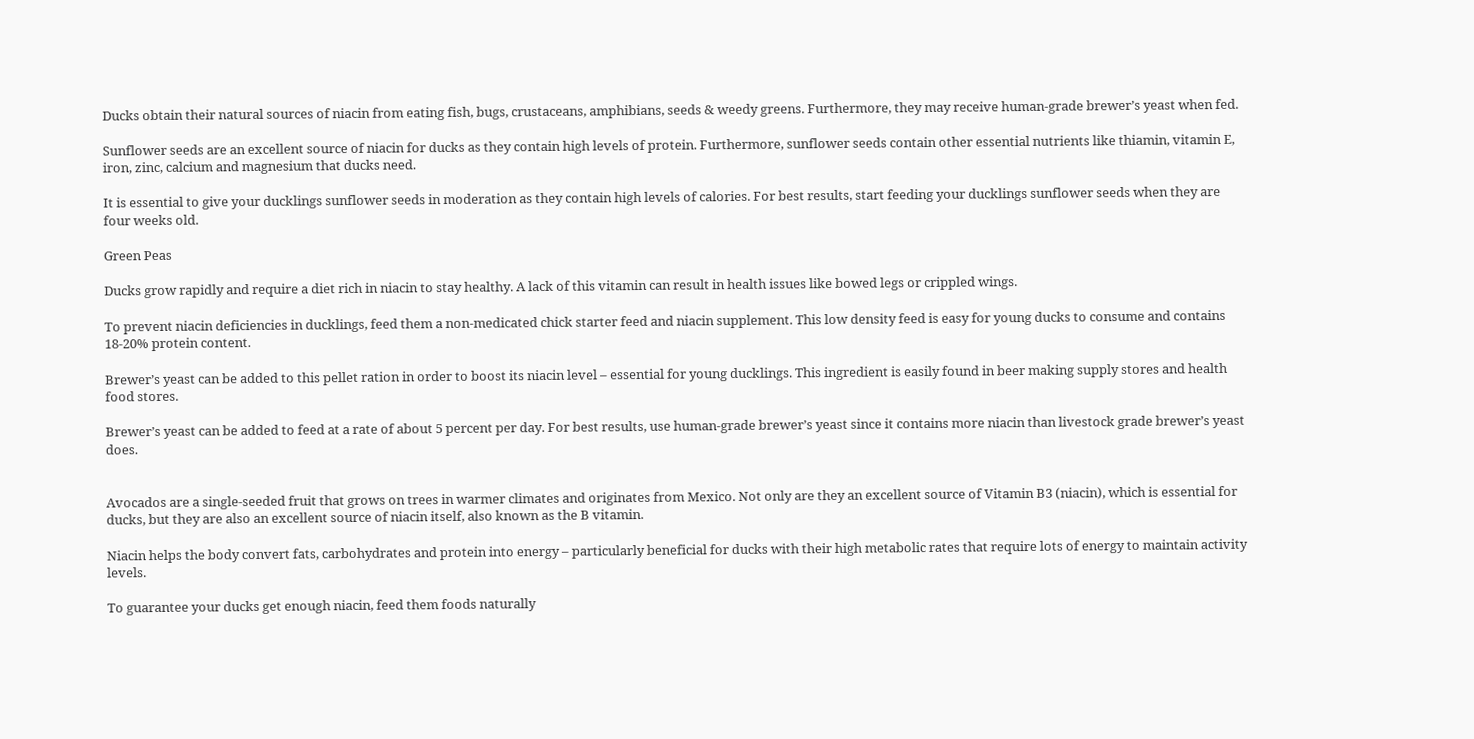Ducks obtain their natural sources of niacin from eating fish, bugs, crustaceans, amphibians, seeds & weedy greens. Furthermore, they may receive human-grade brewer’s yeast when fed.

Sunflower seeds are an excellent source of niacin for ducks as they contain high levels of protein. Furthermore, sunflower seeds contain other essential nutrients like thiamin, vitamin E, iron, zinc, calcium and magnesium that ducks need.

It is essential to give your ducklings sunflower seeds in moderation as they contain high levels of calories. For best results, start feeding your ducklings sunflower seeds when they are four weeks old.

Green Peas

Ducks grow rapidly and require a diet rich in niacin to stay healthy. A lack of this vitamin can result in health issues like bowed legs or crippled wings.

To prevent niacin deficiencies in ducklings, feed them a non-medicated chick starter feed and niacin supplement. This low density feed is easy for young ducks to consume and contains 18-20% protein content.

Brewer’s yeast can be added to this pellet ration in order to boost its niacin level – essential for young ducklings. This ingredient is easily found in beer making supply stores and health food stores.

Brewer’s yeast can be added to feed at a rate of about 5 percent per day. For best results, use human-grade brewer’s yeast since it contains more niacin than livestock grade brewer’s yeast does.


Avocados are a single-seeded fruit that grows on trees in warmer climates and originates from Mexico. Not only are they an excellent source of Vitamin B3 (niacin), which is essential for ducks, but they are also an excellent source of niacin itself, also known as the B vitamin.

Niacin helps the body convert fats, carbohydrates and protein into energy – particularly beneficial for ducks with their high metabolic rates that require lots of energy to maintain activity levels.

To guarantee your ducks get enough niacin, feed them foods naturally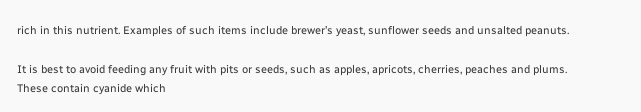rich in this nutrient. Examples of such items include brewer’s yeast, sunflower seeds and unsalted peanuts.

It is best to avoid feeding any fruit with pits or seeds, such as apples, apricots, cherries, peaches and plums. These contain cyanide which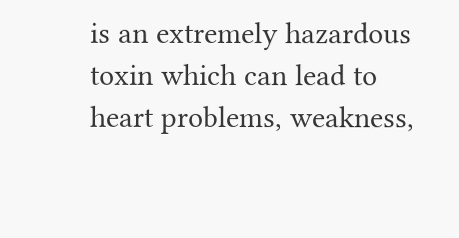is an extremely hazardous toxin which can lead to heart problems, weakness,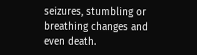seizures, stumbling or breathing changes and even death.